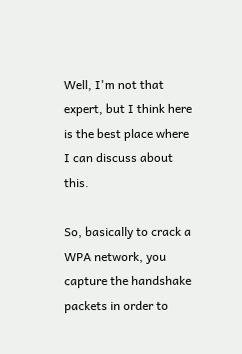Well, I'm not that expert, but I think here is the best place where I can discuss about this.

So, basically to crack a WPA network, you capture the handshake packets in order to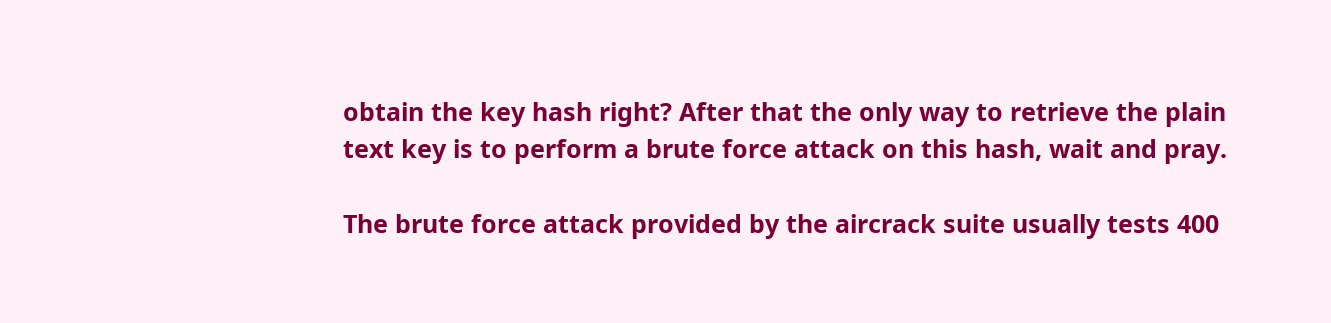obtain the key hash right? After that the only way to retrieve the plain text key is to perform a brute force attack on this hash, wait and pray.

The brute force attack provided by the aircrack suite usually tests 400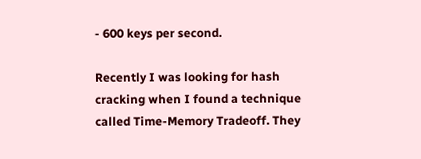- 600 keys per second.

Recently I was looking for hash cracking when I found a technique called Time-Memory Tradeoff. They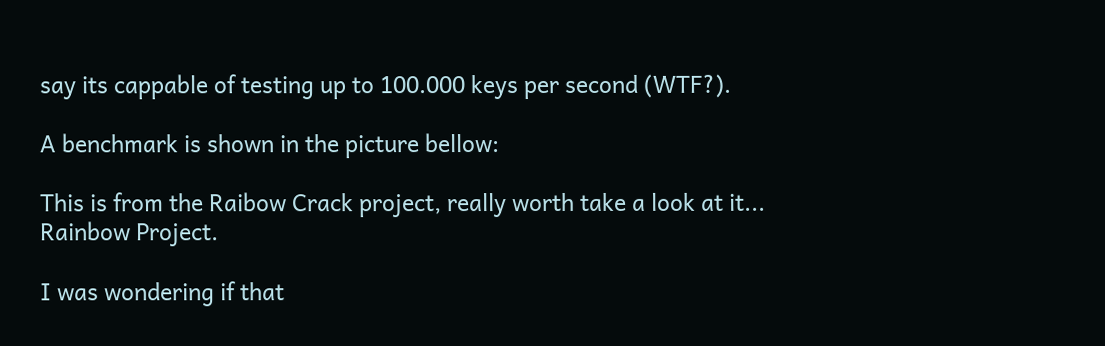say its cappable of testing up to 100.000 keys per second (WTF?).

A benchmark is shown in the picture bellow:

This is from the Raibow Crack project, really worth take a look at it... Rainbow Project.

I was wondering if that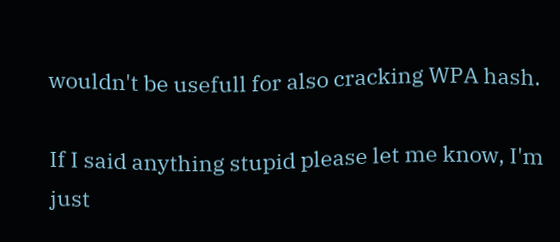wouldn't be usefull for also cracking WPA hash.

If I said anything stupid please let me know, I'm just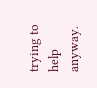trying to help anyway.